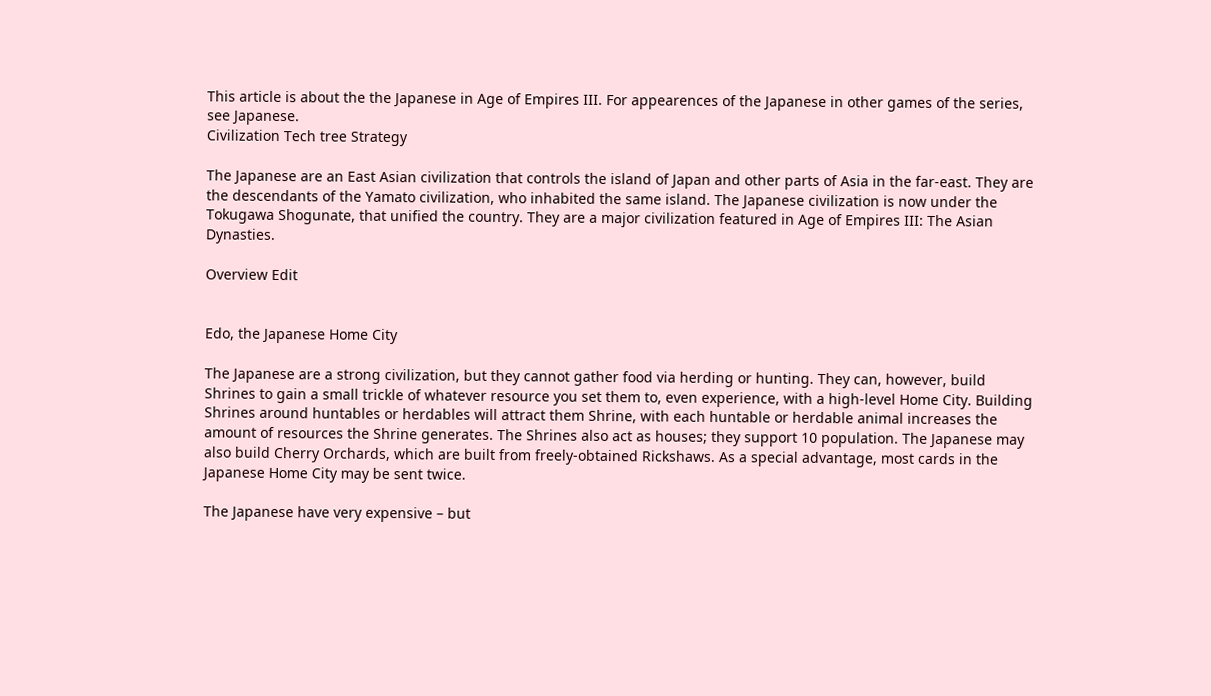This article is about the the Japanese in Age of Empires III. For appearences of the Japanese in other games of the series, see Japanese.
Civilization Tech tree Strategy

The Japanese are an East Asian civilization that controls the island of Japan and other parts of Asia in the far-east. They are the descendants of the Yamato civilization, who inhabited the same island. The Japanese civilization is now under the Tokugawa Shogunate, that unified the country. They are a major civilization featured in Age of Empires III: The Asian Dynasties.

Overview Edit


Edo, the Japanese Home City

The Japanese are a strong civilization, but they cannot gather food via herding or hunting. They can, however, build Shrines to gain a small trickle of whatever resource you set them to, even experience, with a high-level Home City. Building Shrines around huntables or herdables will attract them Shrine, with each huntable or herdable animal increases the amount of resources the Shrine generates. The Shrines also act as houses; they support 10 population. The Japanese may also build Cherry Orchards, which are built from freely-obtained Rickshaws. As a special advantage, most cards in the Japanese Home City may be sent twice.

The Japanese have very expensive – but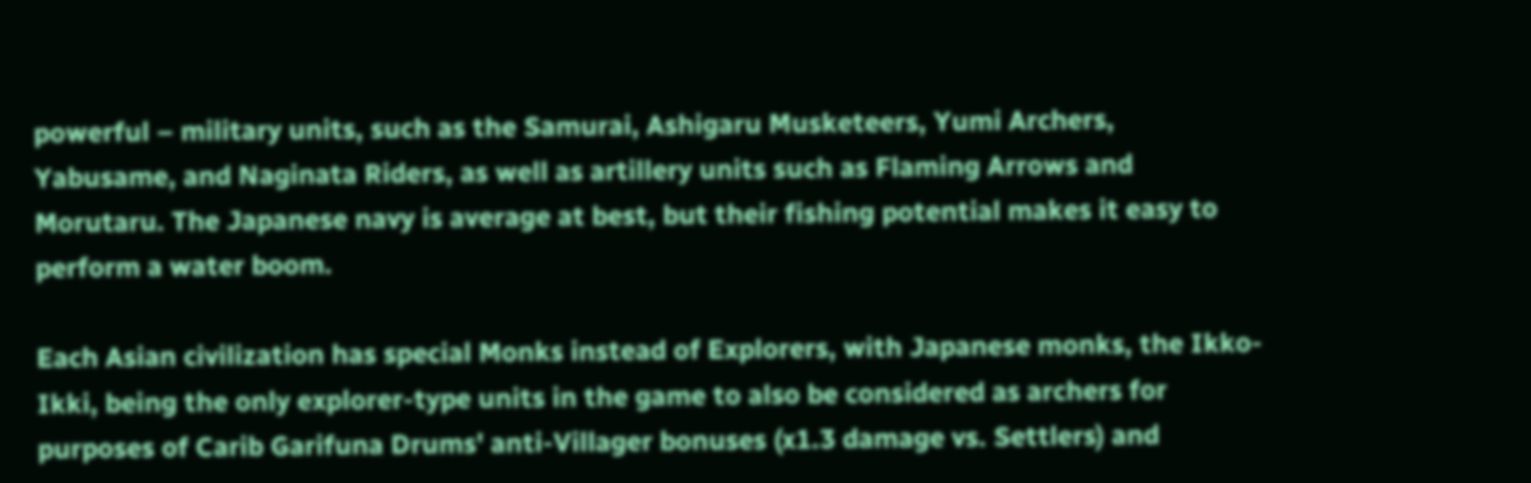powerful – military units, such as the Samurai, Ashigaru Musketeers, Yumi Archers, Yabusame, and Naginata Riders, as well as artillery units such as Flaming Arrows and Morutaru. The Japanese navy is average at best, but their fishing potential makes it easy to perform a water boom.

Each Asian civilization has special Monks instead of Explorers, with Japanese monks, the Ikko-Ikki, being the only explorer-type units in the game to also be considered as archers for purposes of Carib Garifuna Drums' anti-Villager bonuses (x1.3 damage vs. Settlers) and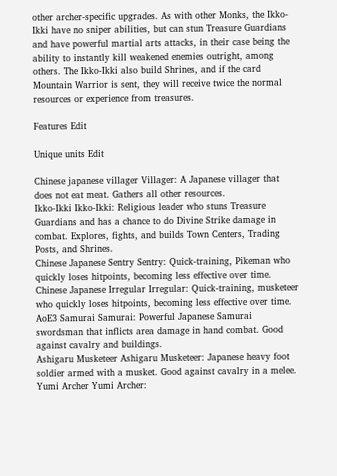other archer-specific upgrades. As with other Monks, the Ikko-Ikki have no sniper abilities, but can stun Treasure Guardians and have powerful martial arts attacks, in their case being the ability to instantly kill weakened enemies outright, among others. The Ikko-Ikki also build Shrines, and if the card Mountain Warrior is sent, they will receive twice the normal resources or experience from treasures.

Features Edit

Unique units Edit

Chinese japanese villager Villager: A Japanese villager that does not eat meat. Gathers all other resources.
Ikko-Ikki Ikko-Ikki: Religious leader who stuns Treasure Guardians and has a chance to do Divine Strike damage in combat. Explores, fights, and builds Town Centers, Trading Posts, and Shrines.
Chinese Japanese Sentry Sentry: Quick-training, Pikeman who quickly loses hitpoints, becoming less effective over time.
Chinese Japanese Irregular Irregular: Quick-training, musketeer who quickly loses hitpoints, becoming less effective over time.
AoE3 Samurai Samurai: Powerful Japanese Samurai swordsman that inflicts area damage in hand combat. Good against cavalry and buildings.
Ashigaru Musketeer Ashigaru Musketeer: Japanese heavy foot soldier armed with a musket. Good against cavalry in a melee.
Yumi Archer Yumi Archer: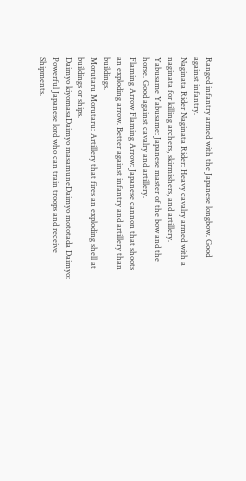Ranged infantry armed with the Japanese longbow. Good against infantry.
Naginata Rider Naginata Rider: Heavy cavalry armed with a naginata for killing archers, skirmishers, and artillery.
Yabusame Yabusame: Japanese master of the bow and the horse. Good against cavalry and artillery.
Flaming Arrow Flaming Arrow: Japanese cannon that shoots an exploding arrow. Better against infantry and artillery than buildings.
Morutaru Morutaru: Artillery that fires an exploding shell at buildings or ships.
Daimyo kiyomasaDaimyo masamuneDaimyo mototada Daimyo: Powerful Japanese lord who can train troops and receive Shipments.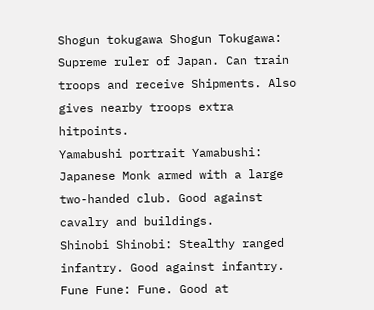Shogun tokugawa Shogun Tokugawa: Supreme ruler of Japan. Can train troops and receive Shipments. Also gives nearby troops extra hitpoints.
Yamabushi portrait Yamabushi: Japanese Monk armed with a large two-handed club. Good against cavalry and buildings.
Shinobi Shinobi: Stealthy ranged infantry. Good against infantry.
Fune Fune: Fune. Good at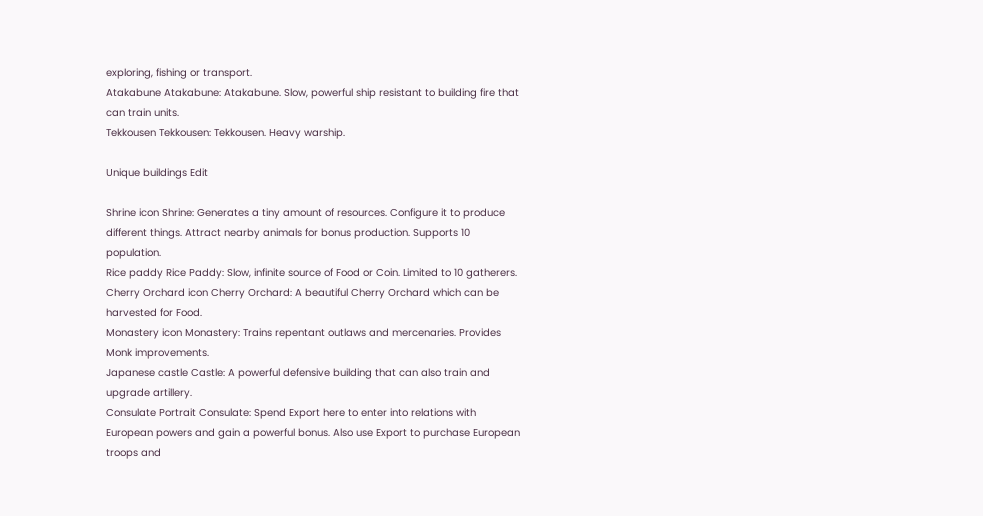exploring, fishing or transport.
Atakabune Atakabune: Atakabune. Slow, powerful ship resistant to building fire that can train units.
Tekkousen Tekkousen: Tekkousen. Heavy warship.

Unique buildings Edit

Shrine icon Shrine: Generates a tiny amount of resources. Configure it to produce different things. Attract nearby animals for bonus production. Supports 10 population.
Rice paddy Rice Paddy: Slow, infinite source of Food or Coin. Limited to 10 gatherers.
Cherry Orchard icon Cherry Orchard: A beautiful Cherry Orchard which can be harvested for Food.
Monastery icon Monastery: Trains repentant outlaws and mercenaries. Provides Monk improvements.
Japanese castle Castle: A powerful defensive building that can also train and upgrade artillery.
Consulate Portrait Consulate: Spend Export here to enter into relations with European powers and gain a powerful bonus. Also use Export to purchase European troops and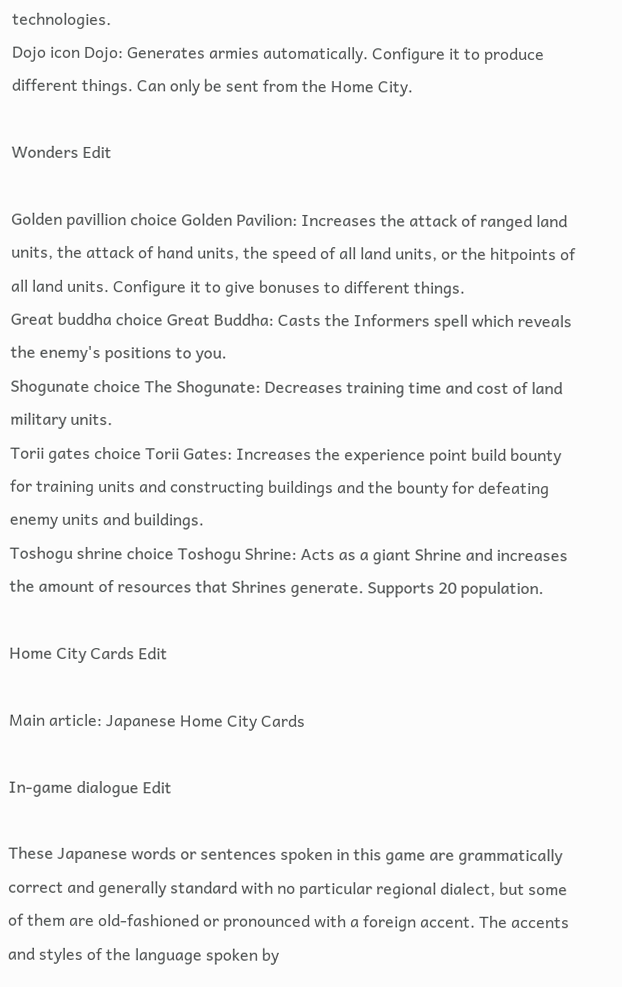technologies.
Dojo icon Dojo: Generates armies automatically. Configure it to produce different things. Can only be sent from the Home City.

Wonders Edit

Golden pavillion choice Golden Pavilion: Increases the attack of ranged land units, the attack of hand units, the speed of all land units, or the hitpoints of all land units. Configure it to give bonuses to different things.
Great buddha choice Great Buddha: Casts the Informers spell which reveals the enemy's positions to you.
Shogunate choice The Shogunate: Decreases training time and cost of land military units.
Torii gates choice Torii Gates: Increases the experience point build bounty for training units and constructing buildings and the bounty for defeating enemy units and buildings.
Toshogu shrine choice Toshogu Shrine: Acts as a giant Shrine and increases the amount of resources that Shrines generate. Supports 20 population.

Home City Cards Edit

Main article: Japanese Home City Cards

In-game dialogue Edit

These Japanese words or sentences spoken in this game are grammatically correct and generally standard with no particular regional dialect, but some of them are old-fashioned or pronounced with a foreign accent. The accents and styles of the language spoken by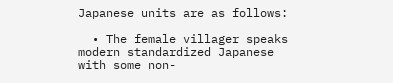Japanese units are as follows:

  • The female villager speaks modern standardized Japanese with some non-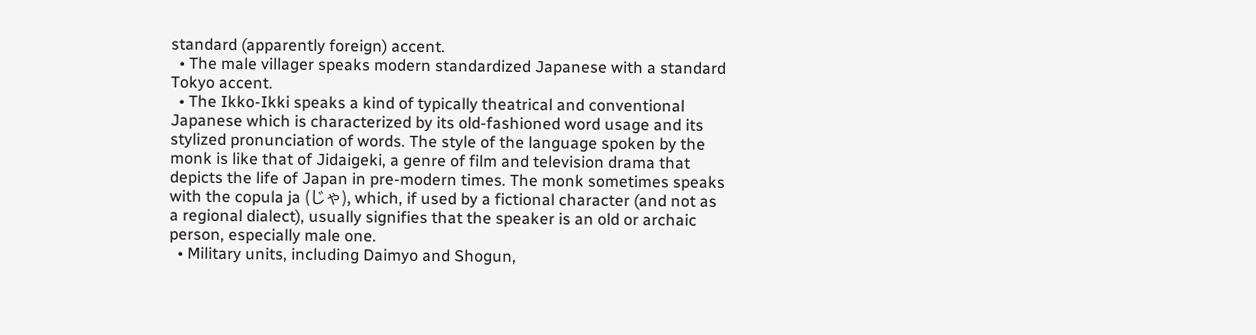standard (apparently foreign) accent.
  • The male villager speaks modern standardized Japanese with a standard Tokyo accent.
  • The Ikko-Ikki speaks a kind of typically theatrical and conventional Japanese which is characterized by its old-fashioned word usage and its stylized pronunciation of words. The style of the language spoken by the monk is like that of Jidaigeki, a genre of film and television drama that depicts the life of Japan in pre-modern times. The monk sometimes speaks with the copula ja (じゃ), which, if used by a fictional character (and not as a regional dialect), usually signifies that the speaker is an old or archaic person, especially male one.
  • Military units, including Daimyo and Shogun,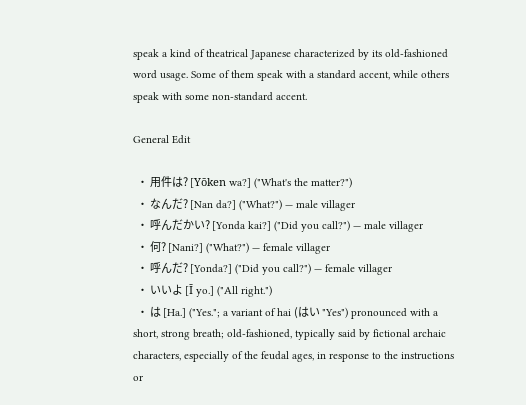speak a kind of theatrical Japanese characterized by its old-fashioned word usage. Some of them speak with a standard accent, while others speak with some non-standard accent.

General Edit

  • 用件は? [Yōken wa?] ("What's the matter?")
  • なんだ? [Nan da?] ("What?") — male villager
  • 呼んだかい? [Yonda kai?] ("Did you call?") — male villager
  • 何? [Nani?] ("What?") — female villager
  • 呼んだ? [Yonda?] ("Did you call?") — female villager
  • いいよ [Ī yo.] ("All right.")
  • は [Ha.] ("Yes."; a variant of hai (はい "Yes") pronounced with a short, strong breath; old-fashioned, typically said by fictional archaic characters, especially of the feudal ages, in response to the instructions or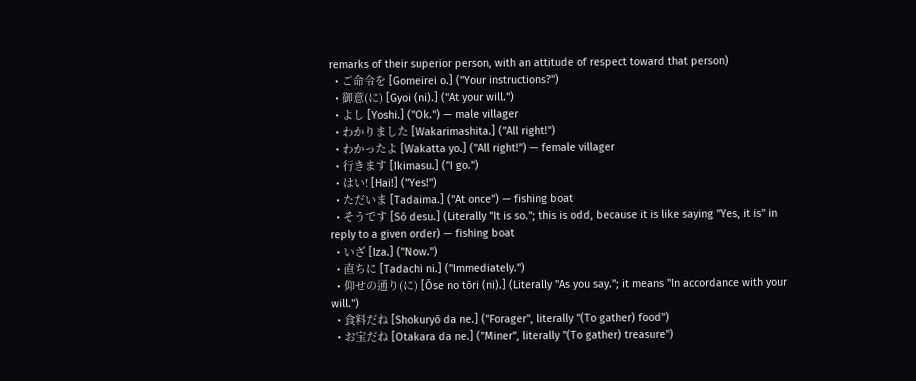remarks of their superior person, with an attitude of respect toward that person)
  • ご命令を [Gomeirei o.] ("Your instructions?")
  • 御意(に) [Gyoi (ni).] ("At your will.")
  • よし [Yoshi.] ("Ok.") — male villager
  • わかりました [Wakarimashita.] ("All right!")
  • わかったよ [Wakatta yo.] ("All right!") — female villager
  • 行きます [Ikimasu.] ("I go.")
  • はい! [Hai!] ("Yes!")
  • ただいま [Tadaima.] ("At once") — fishing boat
  • そうです [Sō desu.] (Literally "It is so."; this is odd, because it is like saying "Yes, it is" in reply to a given order) — fishing boat
  • いざ [Iza.] ("Now.")
  • 直ちに [Tadachi ni.] ("Immediately.")
  • 仰せの通り(に) [Ōse no tōri (ni).] (Literally "As you say."; it means "In accordance with your will.")
  • 食料だね [Shokuryō da ne.] ("Forager", literally "(To gather) food")
  • お宝だね [Otakara da ne.] ("Miner", literally "(To gather) treasure")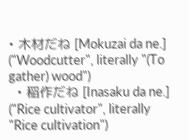• 木材だね [Mokuzai da ne.] ("Woodcutter", literally "(To gather) wood")
  • 稲作だね [Inasaku da ne.] ("Rice cultivator", literally "Rice cultivation")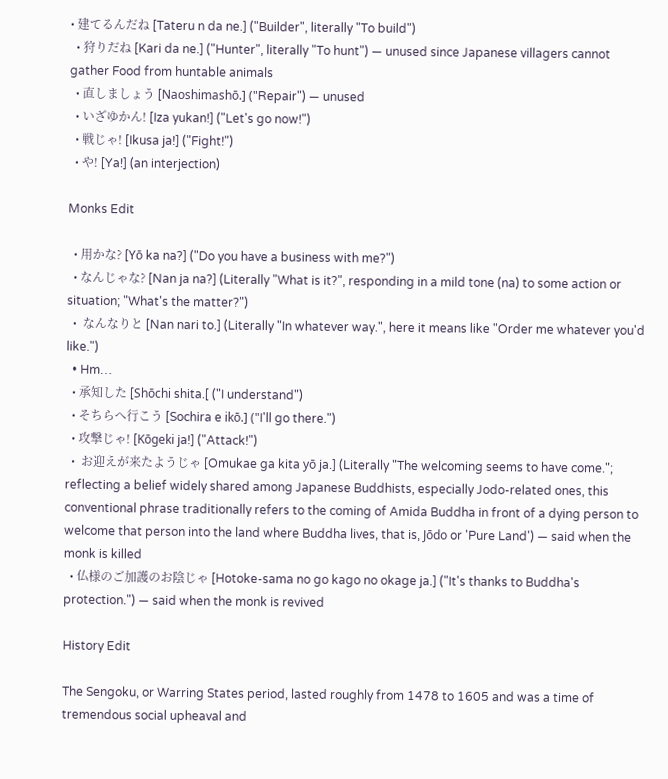• 建てるんだね [Tateru n da ne.] ("Builder", literally "To build")
  • 狩りだね [Kari da ne.] ("Hunter", literally "To hunt") — unused since Japanese villagers cannot gather Food from huntable animals
  • 直しましょう [Naoshimashō.] ("Repair") — unused
  • いざゆかん! [Iza yukan!] ("Let's go now!")
  • 戦じゃ! [Ikusa ja!] ("Fight!")
  • や! [Ya!] (an interjection)

Monks Edit

  • 用かな? [Yō ka na?] ("Do you have a business with me?")
  • なんじゃな? [Nan ja na?] (Literally "What is it?", responding in a mild tone (na) to some action or situation; "What's the matter?")
  •  なんなりと [Nan nari to.] (Literally "In whatever way.", here it means like "Order me whatever you'd like.")
  • Hm…
  • 承知した [Shōchi shita.[ ("I understand")
  • そちらへ行こう [Sochira e ikō.] ("I'll go there.")
  • 攻撃じゃ! [Kōgeki ja!] ("Attack!")
  •  お迎えが来たようじゃ [Omukae ga kita yō ja.] (Literally "The welcoming seems to have come."; reflecting a belief widely shared among Japanese Buddhists, especially Jodo-related ones, this conventional phrase traditionally refers to the coming of Amida Buddha in front of a dying person to welcome that person into the land where Buddha lives, that is, Jōdo or 'Pure Land') — said when the monk is killed
  • 仏様のご加護のお陰じゃ [Hotoke-sama no go kago no okage ja.] ("It's thanks to Buddha's protection.") — said when the monk is revived

History Edit

The Sengoku, or Warring States period, lasted roughly from 1478 to 1605 and was a time of tremendous social upheaval and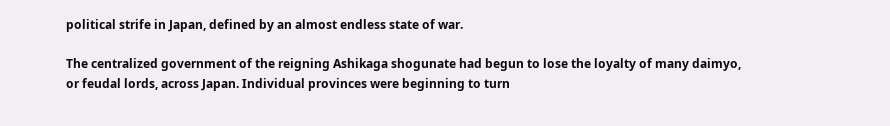political strife in Japan, defined by an almost endless state of war.

The centralized government of the reigning Ashikaga shogunate had begun to lose the loyalty of many daimyo, or feudal lords, across Japan. Individual provinces were beginning to turn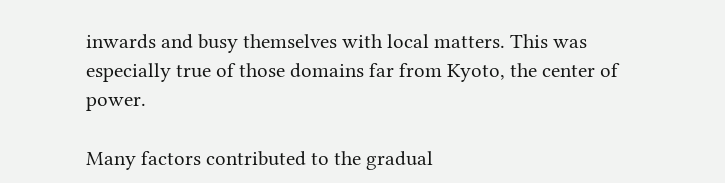inwards and busy themselves with local matters. This was especially true of those domains far from Kyoto, the center of power.

Many factors contributed to the gradual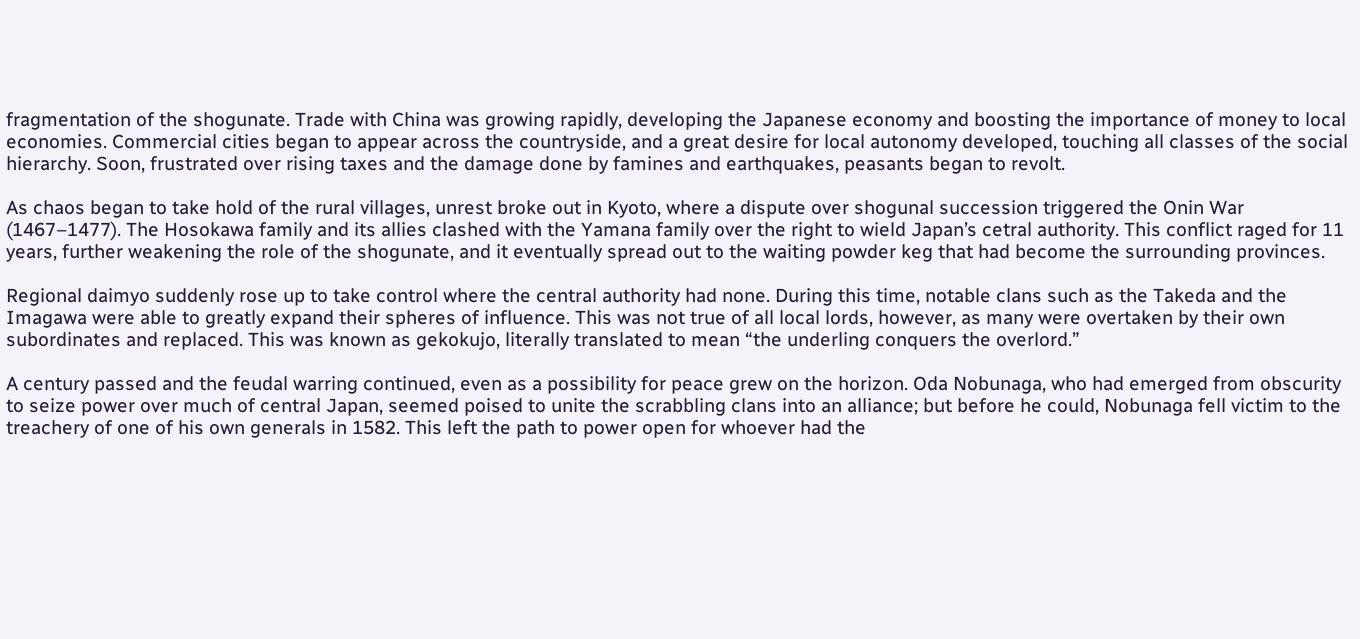fragmentation of the shogunate. Trade with China was growing rapidly, developing the Japanese economy and boosting the importance of money to local economies. Commercial cities began to appear across the countryside, and a great desire for local autonomy developed, touching all classes of the social hierarchy. Soon, frustrated over rising taxes and the damage done by famines and earthquakes, peasants began to revolt.

As chaos began to take hold of the rural villages, unrest broke out in Kyoto, where a dispute over shogunal succession triggered the Onin War (1467–1477). The Hosokawa family and its allies clashed with the Yamana family over the right to wield Japan’s cetral authority. This conflict raged for 11 years, further weakening the role of the shogunate, and it eventually spread out to the waiting powder keg that had become the surrounding provinces.

Regional daimyo suddenly rose up to take control where the central authority had none. During this time, notable clans such as the Takeda and the Imagawa were able to greatly expand their spheres of influence. This was not true of all local lords, however, as many were overtaken by their own subordinates and replaced. This was known as gekokujo, literally translated to mean “the underling conquers the overlord.”

A century passed and the feudal warring continued, even as a possibility for peace grew on the horizon. Oda Nobunaga, who had emerged from obscurity to seize power over much of central Japan, seemed poised to unite the scrabbling clans into an alliance; but before he could, Nobunaga fell victim to the treachery of one of his own generals in 1582. This left the path to power open for whoever had the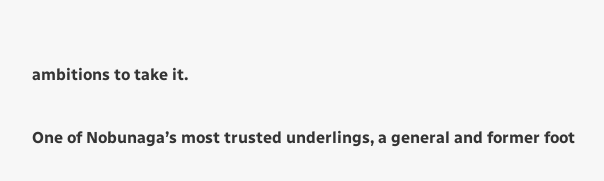ambitions to take it.

One of Nobunaga’s most trusted underlings, a general and former foot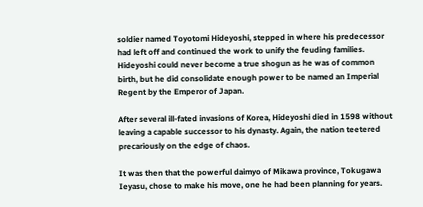soldier named Toyotomi Hideyoshi, stepped in where his predecessor had left off and continued the work to unify the feuding families. Hideyoshi could never become a true shogun as he was of common birth, but he did consolidate enough power to be named an Imperial Regent by the Emperor of Japan.

After several ill-fated invasions of Korea, Hideyoshi died in 1598 without leaving a capable successor to his dynasty. Again, the nation teetered precariously on the edge of chaos.

It was then that the powerful daimyo of Mikawa province, Tokugawa Ieyasu, chose to make his move, one he had been planning for years.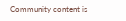Community content is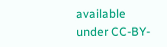available under CC-BY-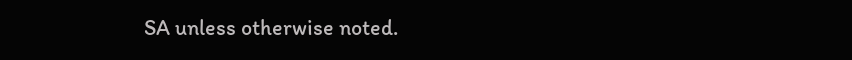SA unless otherwise noted.